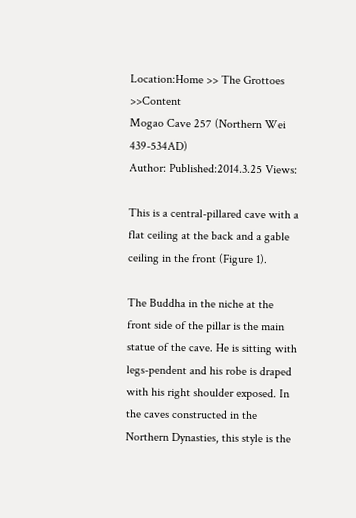Location:Home >> The Grottoes >>Content
Mogao Cave 257 (Northern Wei 439-534AD)
Author: Published:2014.3.25 Views:

This is a central-pillared cave with a flat ceiling at the back and a gable ceiling in the front (Figure 1).

The Buddha in the niche at the front side of the pillar is the main statue of the cave. He is sitting with legs-pendent and his robe is draped with his right shoulder exposed. In the caves constructed in the Northern Dynasties, this style is the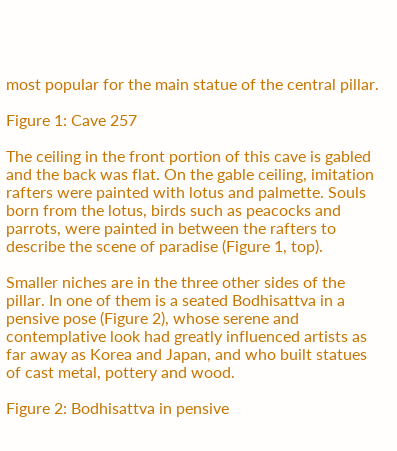most popular for the main statue of the central pillar.

Figure 1: Cave 257

The ceiling in the front portion of this cave is gabled and the back was flat. On the gable ceiling, imitation rafters were painted with lotus and palmette. Souls born from the lotus, birds such as peacocks and parrots, were painted in between the rafters to describe the scene of paradise (Figure 1, top).

Smaller niches are in the three other sides of the pillar. In one of them is a seated Bodhisattva in a pensive pose (Figure 2), whose serene and contemplative look had greatly influenced artists as far away as Korea and Japan, and who built statues of cast metal, pottery and wood.

Figure 2: Bodhisattva in pensive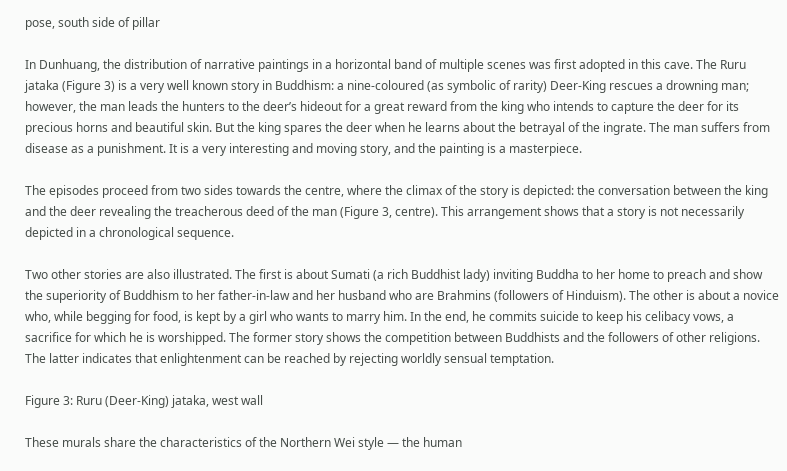pose, south side of pillar

In Dunhuang, the distribution of narrative paintings in a horizontal band of multiple scenes was first adopted in this cave. The Ruru jataka (Figure 3) is a very well known story in Buddhism: a nine-coloured (as symbolic of rarity) Deer-King rescues a drowning man; however, the man leads the hunters to the deer’s hideout for a great reward from the king who intends to capture the deer for its precious horns and beautiful skin. But the king spares the deer when he learns about the betrayal of the ingrate. The man suffers from disease as a punishment. It is a very interesting and moving story, and the painting is a masterpiece.

The episodes proceed from two sides towards the centre, where the climax of the story is depicted: the conversation between the king and the deer revealing the treacherous deed of the man (Figure 3, centre). This arrangement shows that a story is not necessarily depicted in a chronological sequence.

Two other stories are also illustrated. The first is about Sumati (a rich Buddhist lady) inviting Buddha to her home to preach and show the superiority of Buddhism to her father-in-law and her husband who are Brahmins (followers of Hinduism). The other is about a novice who, while begging for food, is kept by a girl who wants to marry him. In the end, he commits suicide to keep his celibacy vows, a sacrifice for which he is worshipped. The former story shows the competition between Buddhists and the followers of other religions. The latter indicates that enlightenment can be reached by rejecting worldly sensual temptation.

Figure 3: Ruru (Deer-King) jataka, west wall

These murals share the characteristics of the Northern Wei style — the human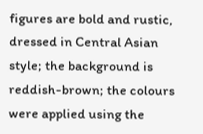figures are bold and rustic, dressed in Central Asian style; the background is reddish-brown; the colours were applied using the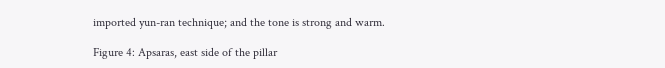imported yun-ran technique; and the tone is strong and warm.

Figure 4: Apsaras, east side of the pillar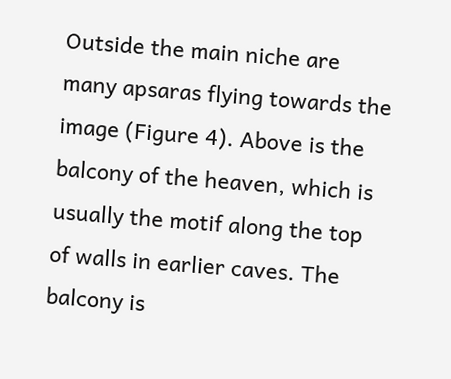Outside the main niche are many apsaras flying towards the image (Figure 4). Above is the balcony of the heaven, which is usually the motif along the top of walls in earlier caves. The balcony is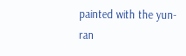painted with the yun-ran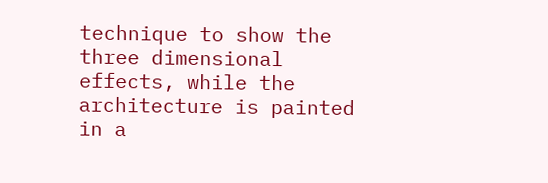technique to show the three dimensional effects, while the architecture is painted in a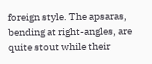foreign style. The apsaras, bending at right-angles, are quite stout while their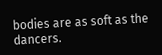bodies are as soft as the dancers.